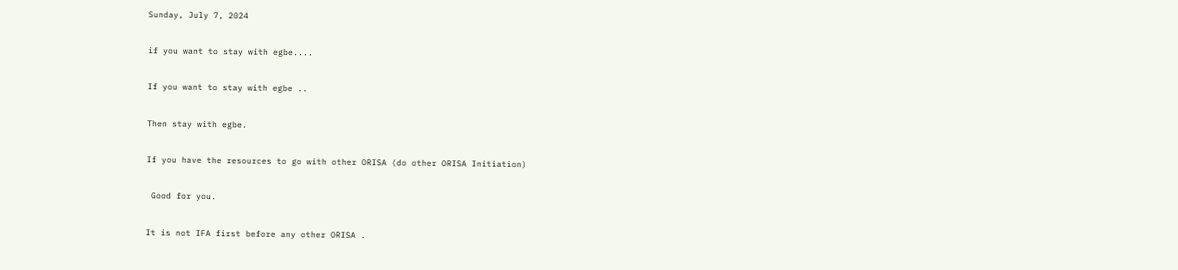Sunday, July 7, 2024

if you want to stay with egbe....

If you want to stay with egbe ..

Then stay with egbe.

If you have the resources to go with other ORISA (do other ORISA Initiation)

 Good for you.

It is not IFA first before any other ORISA .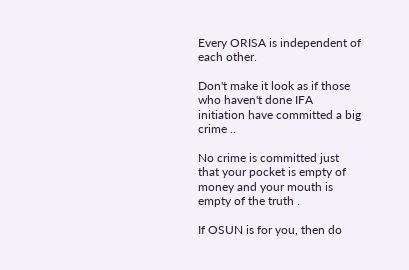Every ORISA is independent of each other.

Don't make it look as if those who haven't done IFA initiation have committed a big crime ..

No crime is committed just that your pocket is empty of money and your mouth is empty of the truth .

If OSUN is for you, then do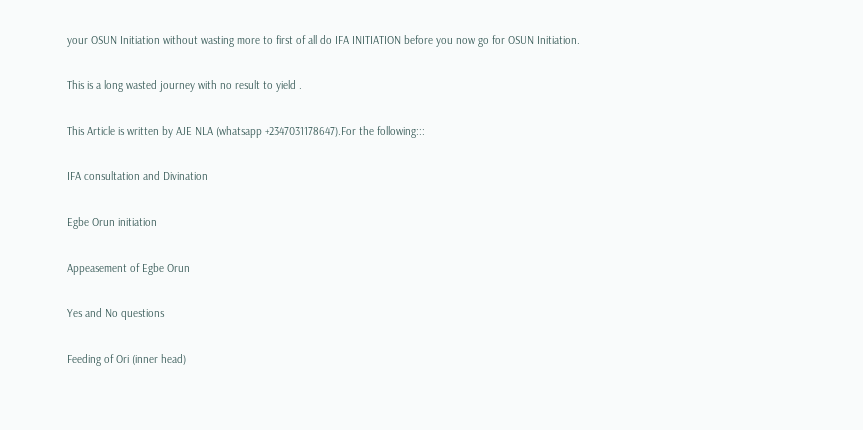your OSUN Initiation without wasting more to first of all do IFA INITIATION before you now go for OSUN Initiation.

This is a long wasted journey with no result to yield .

This Article is written by AJE NLA (whatsapp +2347031178647).For the following:::

IFA consultation and Divination

Egbe Orun initiation

Appeasement of Egbe Orun

Yes and No questions

Feeding of Ori (inner head)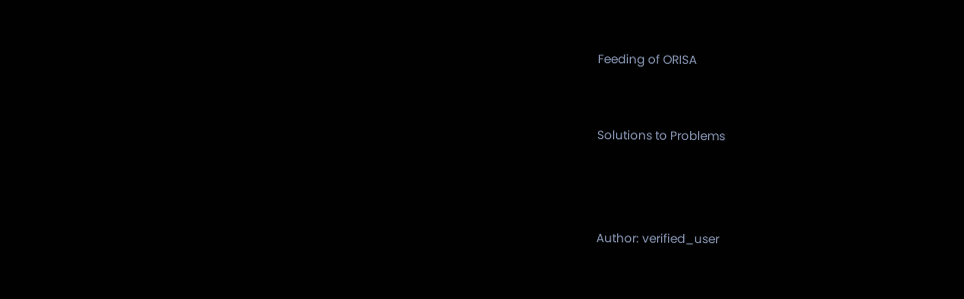Feeding of ORISA


Solutions to Problems



Author: verified_user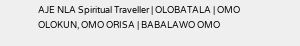AJE NLA Spiritual Traveller | OLOBATALA | OMO OLOKUN, OMO ORISA | BABALAWO OMO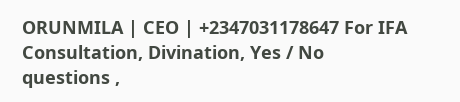ORUNMILA | CEO | +2347031178647 For IFA Consultation, Divination, Yes / No questions ,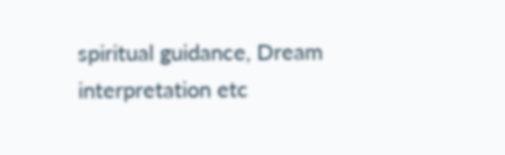spiritual guidance, Dream interpretation etc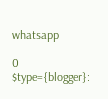whatsapp

0 $type={blogger}: